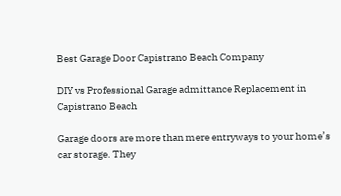Best Garage Door Capistrano Beach Company

DIY vs Professional Garage admittance Replacement in Capistrano Beach

Garage doors are more than mere entryways to your home’s car storage. They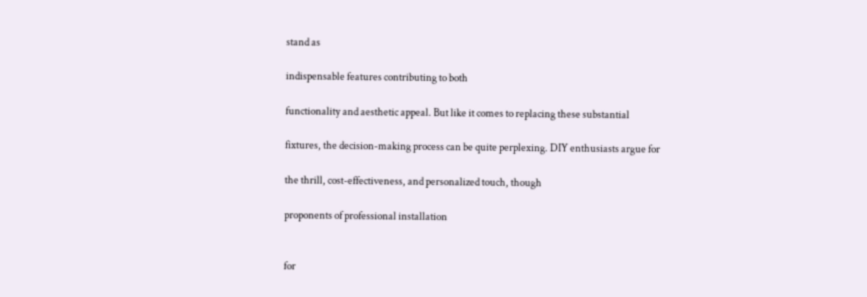stand as

indispensable features contributing to both

functionality and aesthetic appeal. But like it comes to replacing these substantial

fixtures, the decision-making process can be quite perplexing. DIY enthusiasts argue for

the thrill, cost-effectiveness, and personalized touch, though

proponents of professional installation


for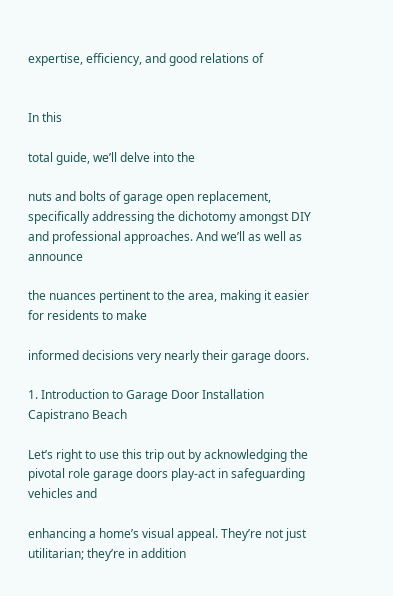expertise, efficiency, and good relations of


In this

total guide, we’ll delve into the

nuts and bolts of garage open replacement, specifically addressing the dichotomy amongst DIY and professional approaches. And we’ll as well as announce

the nuances pertinent to the area, making it easier for residents to make

informed decisions very nearly their garage doors.

1. Introduction to Garage Door Installation Capistrano Beach

Let’s right to use this trip out by acknowledging the pivotal role garage doors play-act in safeguarding vehicles and

enhancing a home’s visual appeal. They’re not just utilitarian; they’re in addition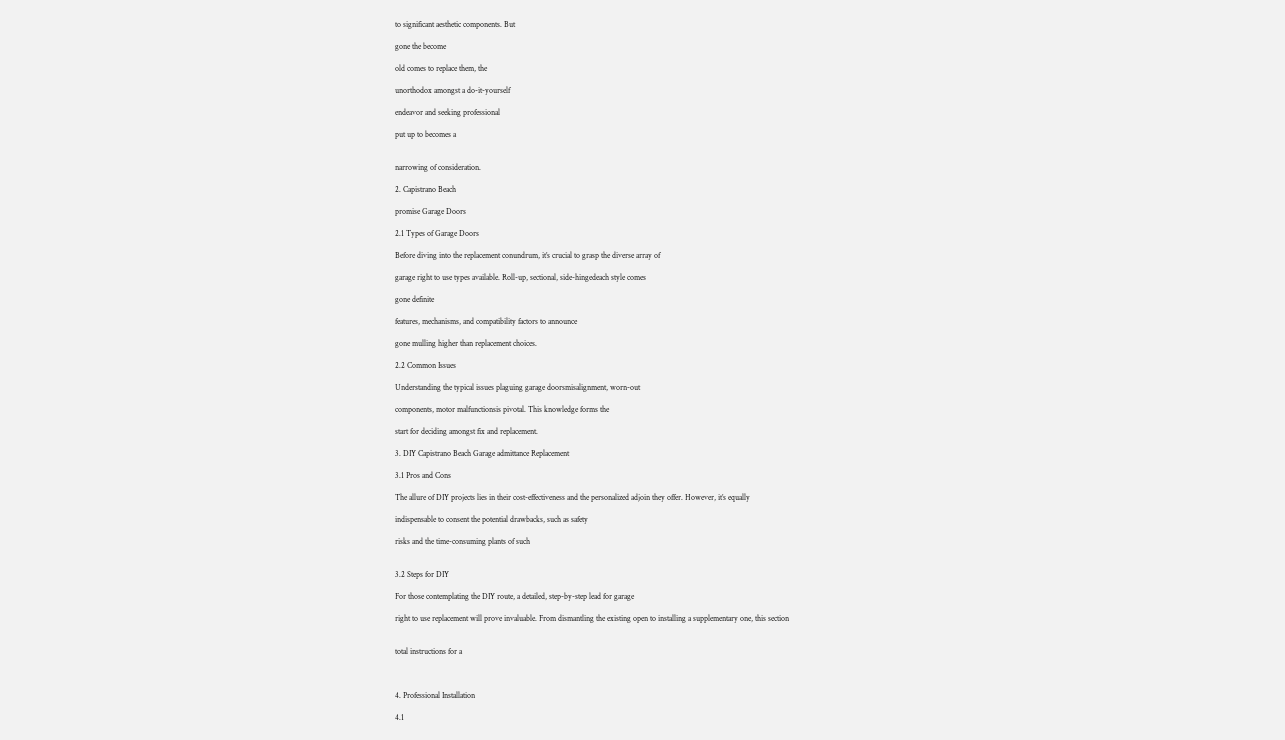to significant aesthetic components. But

gone the become

old comes to replace them, the

unorthodox amongst a do-it-yourself

endeavor and seeking professional

put up to becomes a


narrowing of consideration.

2. Capistrano Beach

promise Garage Doors

2.1 Types of Garage Doors

Before diving into the replacement conundrum, it’s crucial to grasp the diverse array of

garage right to use types available. Roll-up, sectional, side-hingedeach style comes

gone definite

features, mechanisms, and compatibility factors to announce

gone mulling higher than replacement choices.

2.2 Common Issues

Understanding the typical issues plaguing garage doorsmisalignment, worn-out

components, motor malfunctionsis pivotal. This knowledge forms the

start for deciding amongst fix and replacement.

3. DIY Capistrano Beach Garage admittance Replacement

3.1 Pros and Cons

The allure of DIY projects lies in their cost-effectiveness and the personalized adjoin they offer. However, it’s equally

indispensable to consent the potential drawbacks, such as safety

risks and the time-consuming plants of such


3.2 Steps for DIY

For those contemplating the DIY route, a detailed, step-by-step lead for garage

right to use replacement will prove invaluable. From dismantling the existing open to installing a supplementary one, this section


total instructions for a



4. Professional Installation

4.1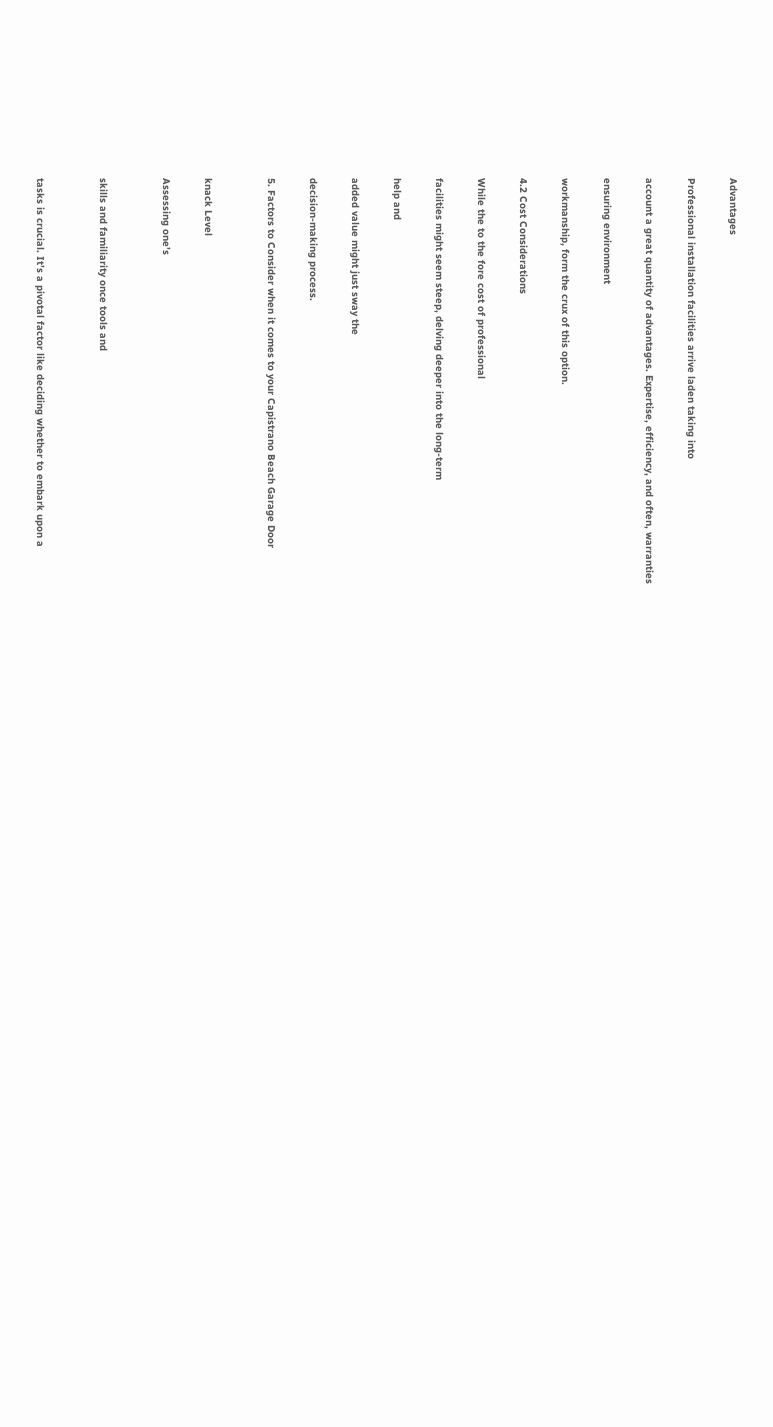Advantages

Professional installation facilities arrive laden taking into

account a great quantity of advantages. Expertise, efficiency, and often, warranties

ensuring environment

workmanship, form the crux of this option.

4.2 Cost Considerations

While the to the fore cost of professional

facilities might seem steep, delving deeper into the long-term

help and

added value might just sway the

decision-making process.

5. Factors to Consider when it comes to your Capistrano Beach Garage Door


knack Level

Assessing one’s


skills and familiarity once tools and


tasks is crucial. It’s a pivotal factor like deciding whether to embark upon a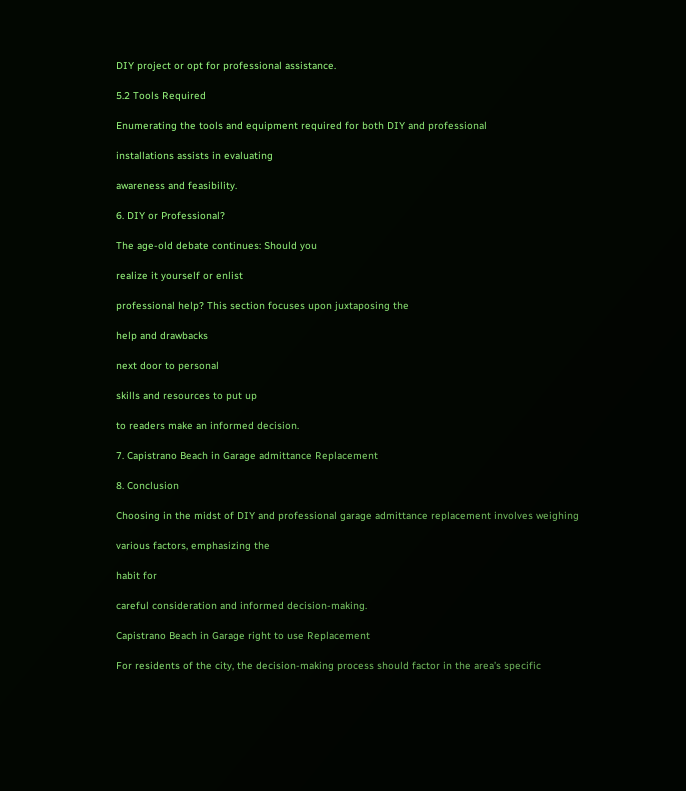DIY project or opt for professional assistance.

5.2 Tools Required

Enumerating the tools and equipment required for both DIY and professional

installations assists in evaluating

awareness and feasibility.

6. DIY or Professional?

The age-old debate continues: Should you

realize it yourself or enlist

professional help? This section focuses upon juxtaposing the

help and drawbacks

next door to personal

skills and resources to put up

to readers make an informed decision.

7. Capistrano Beach in Garage admittance Replacement

8. Conclusion

Choosing in the midst of DIY and professional garage admittance replacement involves weighing

various factors, emphasizing the

habit for

careful consideration and informed decision-making.

Capistrano Beach in Garage right to use Replacement

For residents of the city, the decision-making process should factor in the area’s specific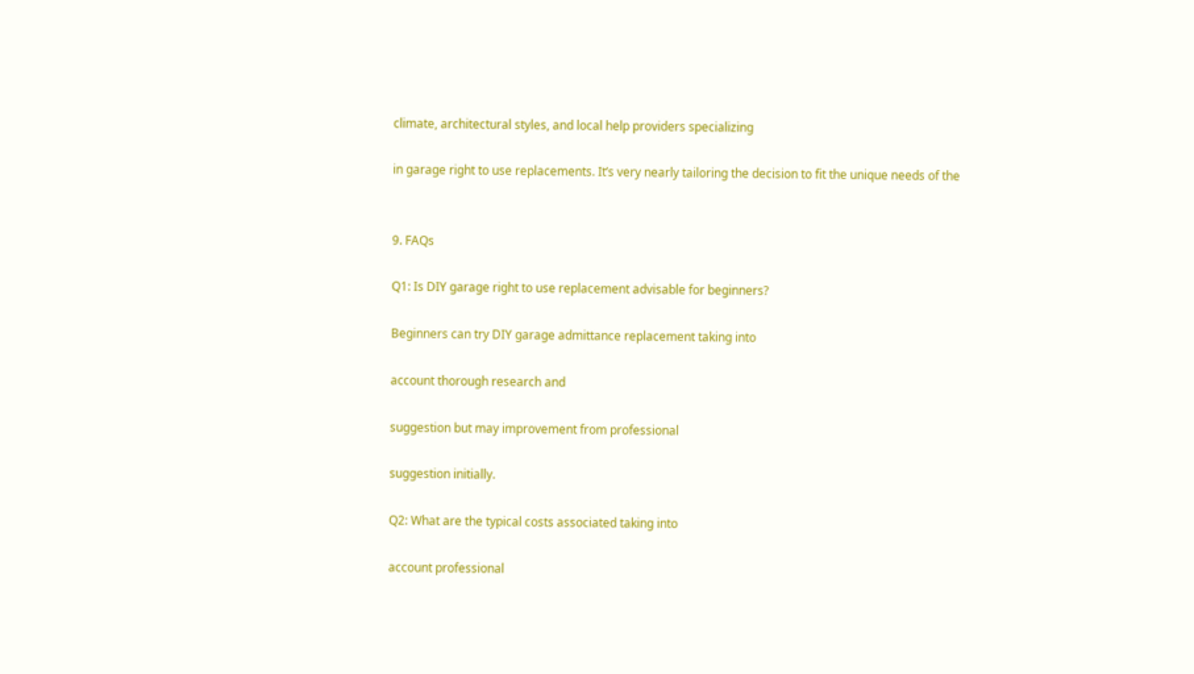climate, architectural styles, and local help providers specializing

in garage right to use replacements. It’s very nearly tailoring the decision to fit the unique needs of the


9. FAQs

Q1: Is DIY garage right to use replacement advisable for beginners?

Beginners can try DIY garage admittance replacement taking into

account thorough research and

suggestion but may improvement from professional

suggestion initially.

Q2: What are the typical costs associated taking into

account professional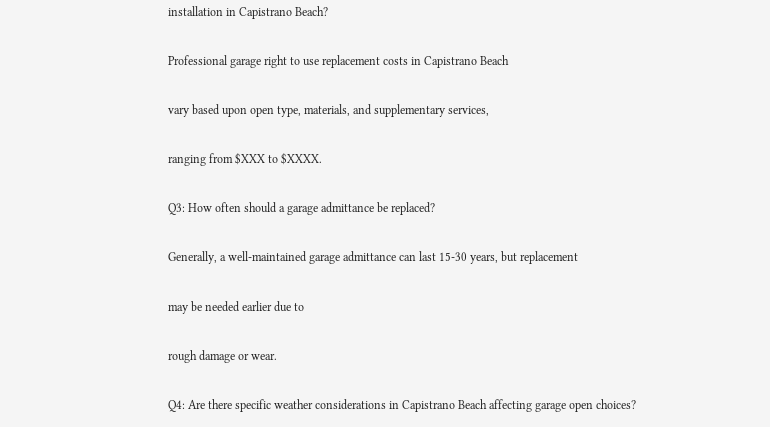installation in Capistrano Beach?

Professional garage right to use replacement costs in Capistrano Beach

vary based upon open type, materials, and supplementary services,

ranging from $XXX to $XXXX.

Q3: How often should a garage admittance be replaced?

Generally, a well-maintained garage admittance can last 15-30 years, but replacement

may be needed earlier due to

rough damage or wear.

Q4: Are there specific weather considerations in Capistrano Beach affecting garage open choices?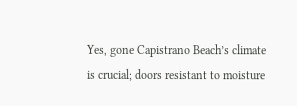Yes, gone Capistrano Beach’s climate is crucial; doors resistant to moisture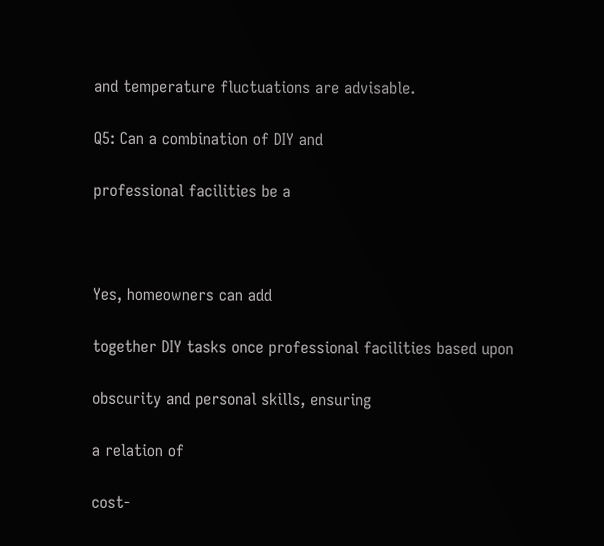and temperature fluctuations are advisable.

Q5: Can a combination of DIY and

professional facilities be a



Yes, homeowners can add

together DIY tasks once professional facilities based upon

obscurity and personal skills, ensuring

a relation of

cost-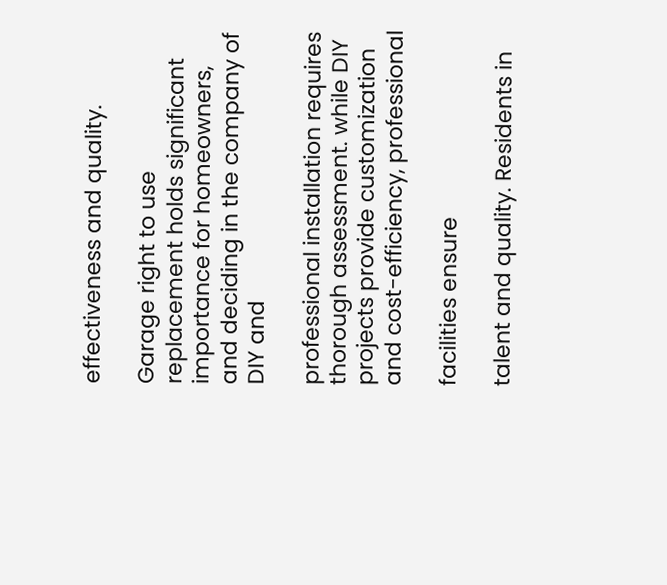effectiveness and quality.

Garage right to use replacement holds significant importance for homeowners, and deciding in the company of DIY and

professional installation requires thorough assessment. while DIY projects provide customization and cost-efficiency, professional

facilities ensure

talent and quality. Residents in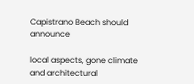Capistrano Beach should announce

local aspects, gone climate and architectural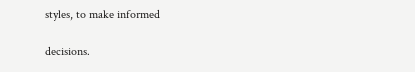styles, to make informed

decisions.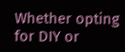Whether opting for DIY or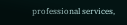professional services,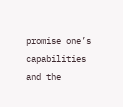promise one’s capabilities and the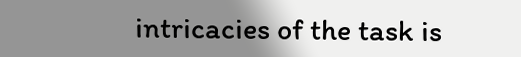intricacies of the task is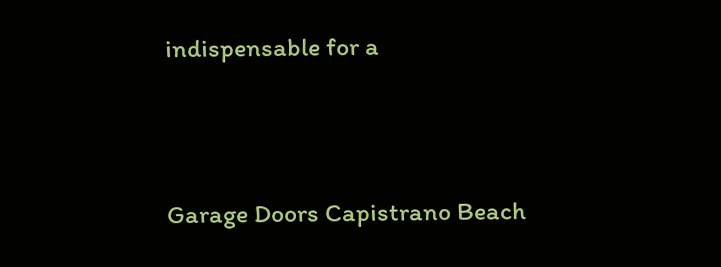indispensable for a



Garage Doors Capistrano Beach